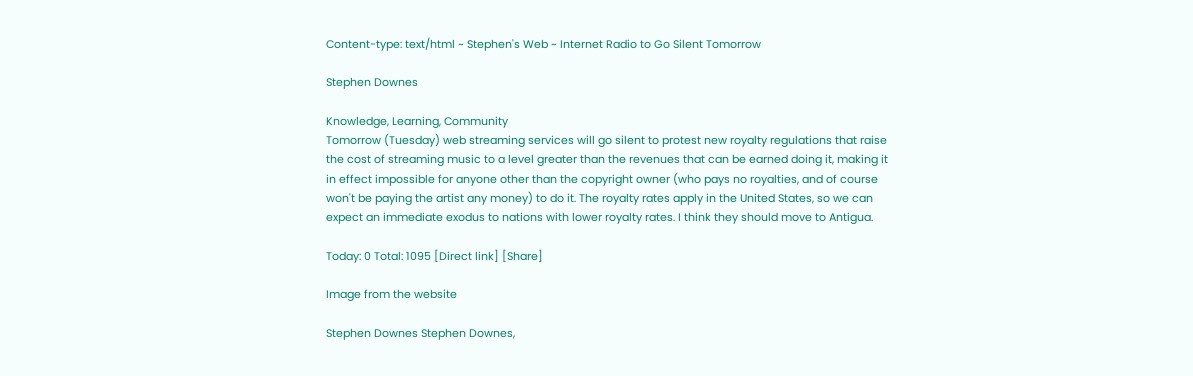Content-type: text/html ~ Stephen's Web ~ Internet Radio to Go Silent Tomorrow

Stephen Downes

Knowledge, Learning, Community
Tomorrow (Tuesday) web streaming services will go silent to protest new royalty regulations that raise the cost of streaming music to a level greater than the revenues that can be earned doing it, making it in effect impossible for anyone other than the copyright owner (who pays no royalties, and of course won't be paying the artist any money) to do it. The royalty rates apply in the United States, so we can expect an immediate exodus to nations with lower royalty rates. I think they should move to Antigua.

Today: 0 Total: 1095 [Direct link] [Share]

Image from the website

Stephen Downes Stephen Downes,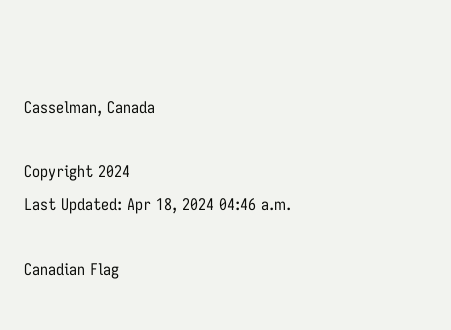Casselman, Canada

Copyright 2024
Last Updated: Apr 18, 2024 04:46 a.m.

Canadian Flag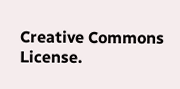Creative Commons License.